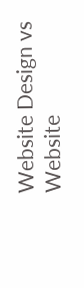Website Design vs Website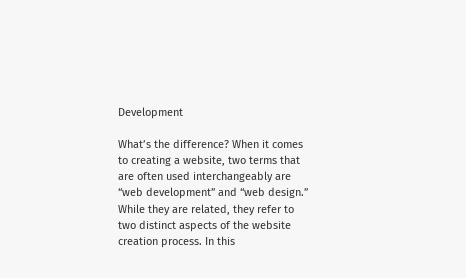Development

What’s the difference? When it comes to creating a website, two terms that are often used interchangeably are “web development” and “web design.” While they are related, they refer to two distinct aspects of the website creation process. In this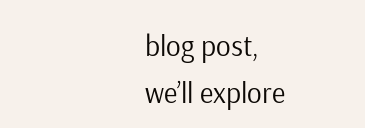blog post, we’ll explore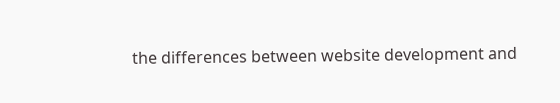the differences between website development and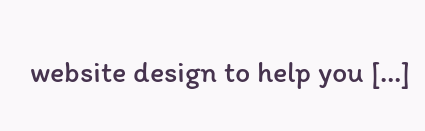website design to help you […]